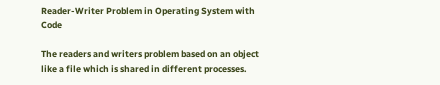Reader-Writer Problem in Operating System with Code

The readers and writers problem based on an object like a file which is shared in different processes.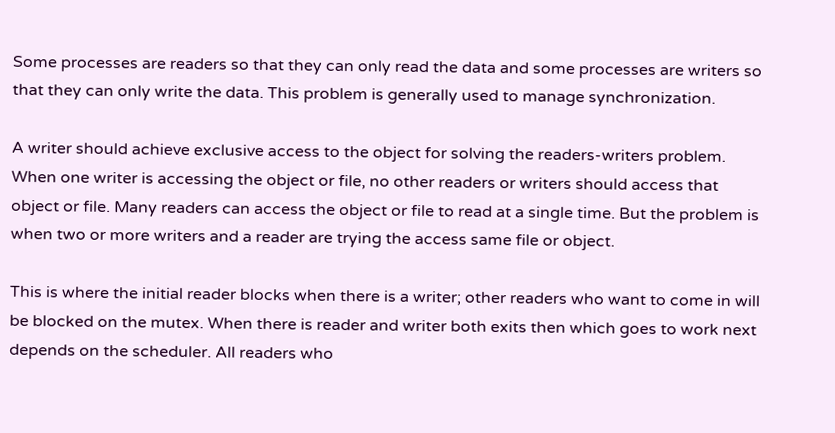Some processes are readers so that they can only read the data and some processes are writers so that they can only write the data. This problem is generally used to manage synchronization.

A writer should achieve exclusive access to the object for solving the readers-writers problem. When one writer is accessing the object or file, no other readers or writers should access that object or file. Many readers can access the object or file to read at a single time. But the problem is when two or more writers and a reader are trying the access same file or object.

This is where the initial reader blocks when there is a writer; other readers who want to come in will be blocked on the mutex. When there is reader and writer both exits then which goes to work next depends on the scheduler. All readers who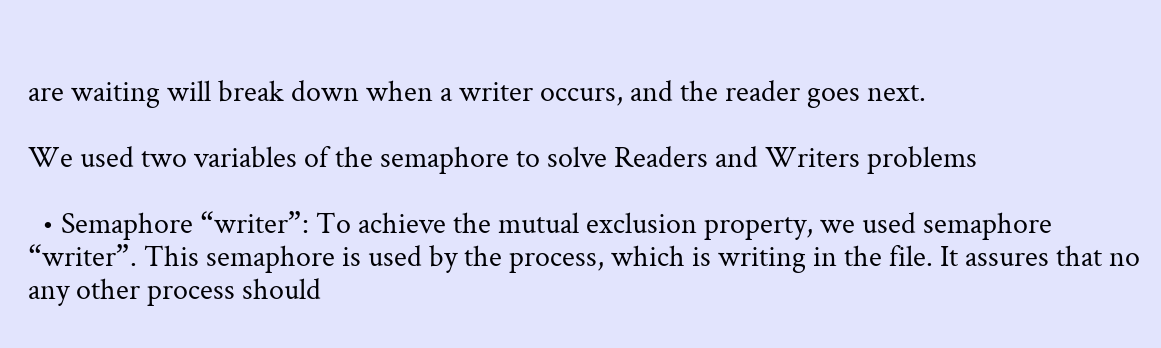are waiting will break down when a writer occurs, and the reader goes next.

We used two variables of the semaphore to solve Readers and Writers problems

  • Semaphore “writer”: To achieve the mutual exclusion property, we used semaphore “writer”. This semaphore is used by the process, which is writing in the file. It assures that no any other process should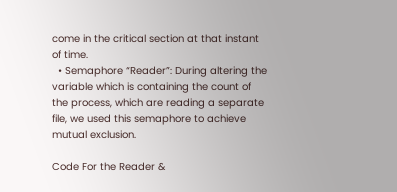come in the critical section at that instant of time.
  • Semaphore “Reader”: During altering the variable which is containing the count of the process, which are reading a separate file, we used this semaphore to achieve mutual exclusion.

Code For the Reader &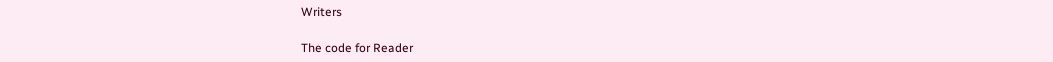Writers

The code for Reader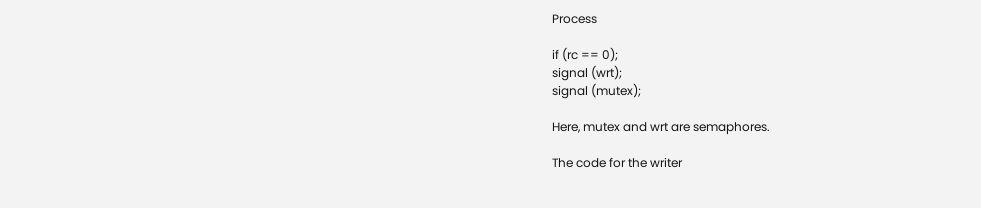Process

if (rc == 0);
signal (wrt);
signal (mutex);

Here, mutex and wrt are semaphores.

The code for the writer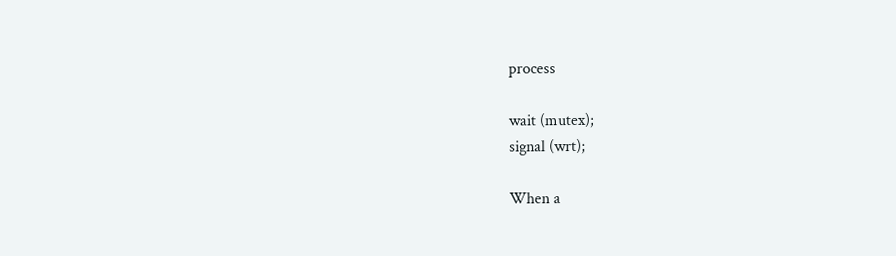process

wait (mutex);
signal (wrt);

When a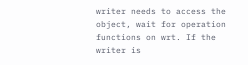writer needs to access the object, wait for operation functions on wrt. If the writer is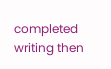completed writing then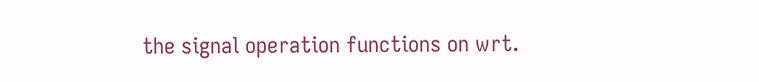the signal operation functions on wrt.